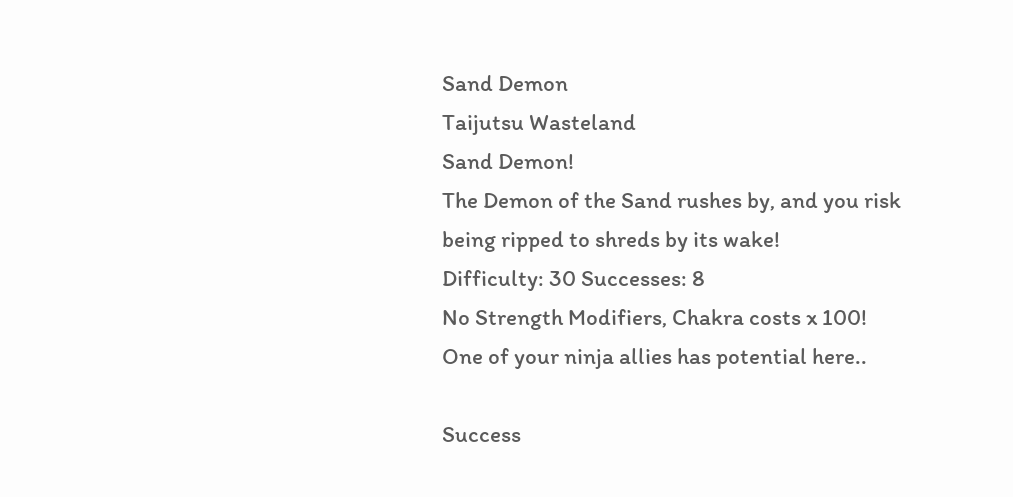Sand Demon
Taijutsu Wasteland
Sand Demon!
The Demon of the Sand rushes by, and you risk being ripped to shreds by its wake!
Difficulty: 30 Successes: 8
No Strength Modifiers, Chakra costs x 100!
One of your ninja allies has potential here..

Success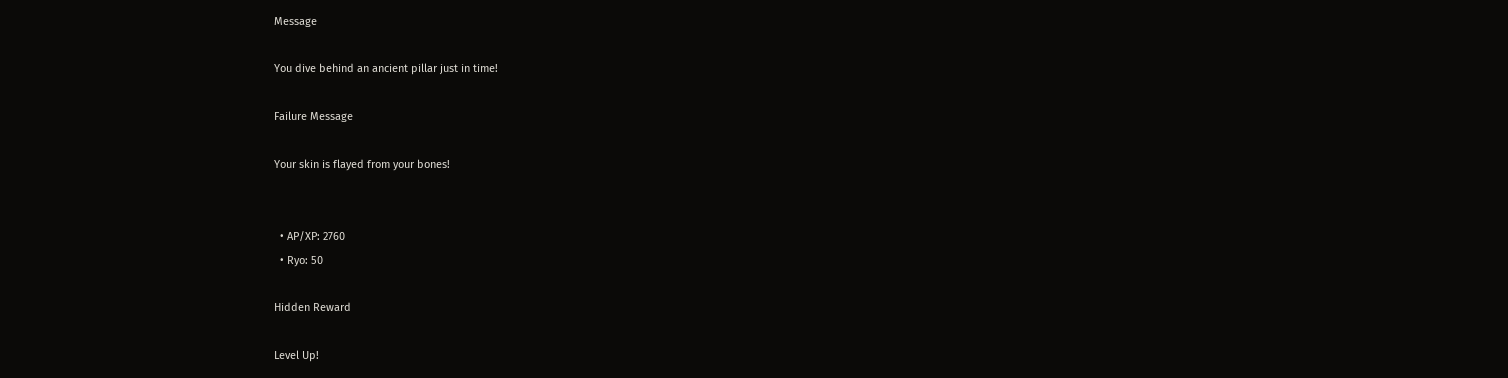Message

You dive behind an ancient pillar just in time!

Failure Message

Your skin is flayed from your bones!


  • AP/XP: 2760
  • Ryo: 50

Hidden Reward

Level Up!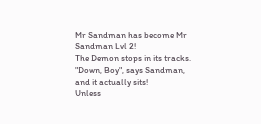Mr Sandman has become Mr Sandman Lvl 2!
The Demon stops in its tracks. "Down, Boy", says Sandman, and it actually sits!
Unless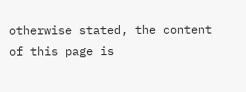otherwise stated, the content of this page is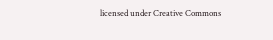licensed under Creative Commons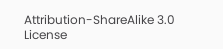Attribution-ShareAlike 3.0 License